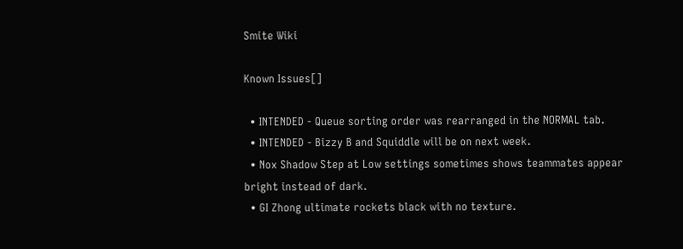Smite Wiki

Known Issues[]

  • INTENDED - Queue sorting order was rearranged in the NORMAL tab.
  • INTENDED - Bizzy B and Squiddle will be on next week.
  • Nox Shadow Step at Low settings sometimes shows teammates appear bright instead of dark.
  • GI Zhong ultimate rockets black with no texture.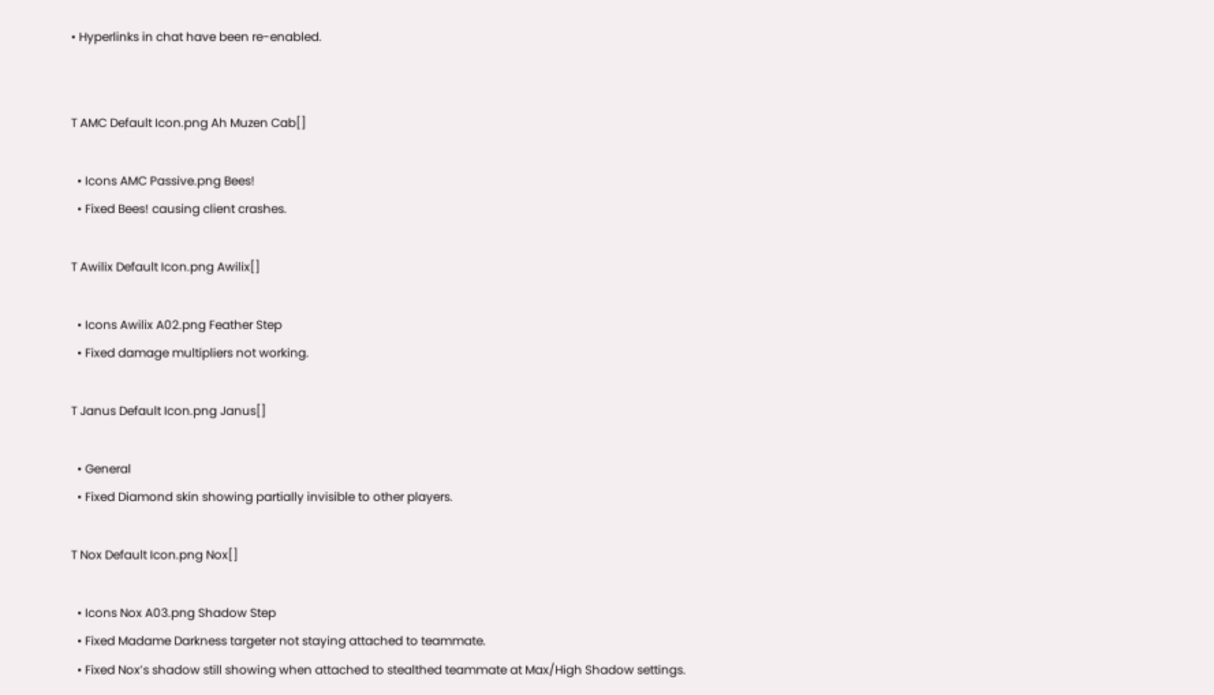• Hyperlinks in chat have been re-enabled.


T AMC Default Icon.png Ah Muzen Cab[]

  • Icons AMC Passive.png Bees!
  • Fixed Bees! causing client crashes.

T Awilix Default Icon.png Awilix[]

  • Icons Awilix A02.png Feather Step
  • Fixed damage multipliers not working.

T Janus Default Icon.png Janus[]

  • General
  • Fixed Diamond skin showing partially invisible to other players.

T Nox Default Icon.png Nox[]

  • Icons Nox A03.png Shadow Step
  • Fixed Madame Darkness targeter not staying attached to teammate.
  • Fixed Nox’s shadow still showing when attached to stealthed teammate at Max/High Shadow settings.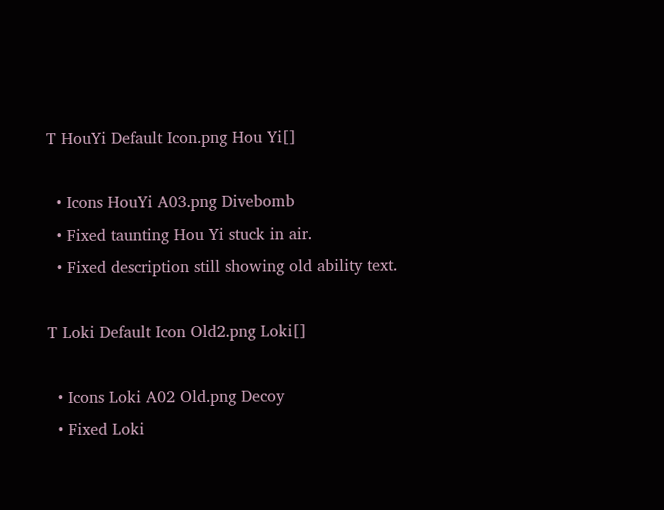T HouYi Default Icon.png Hou Yi[]

  • Icons HouYi A03.png Divebomb
  • Fixed taunting Hou Yi stuck in air.
  • Fixed description still showing old ability text.

T Loki Default Icon Old2.png Loki[]

  • Icons Loki A02 Old.png Decoy
  • Fixed Loki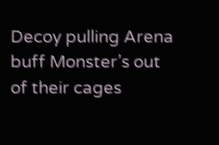Decoy pulling Arena buff Monster’s out of their cages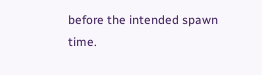before the intended spawn time.